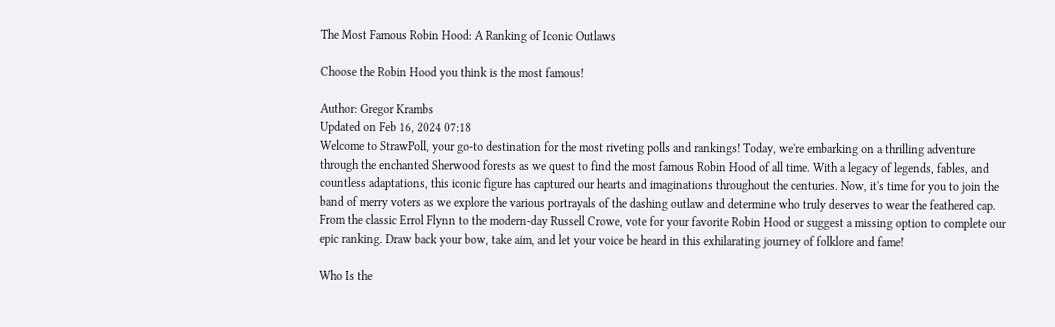The Most Famous Robin Hood: A Ranking of Iconic Outlaws

Choose the Robin Hood you think is the most famous!

Author: Gregor Krambs
Updated on Feb 16, 2024 07:18
Welcome to StrawPoll, your go-to destination for the most riveting polls and rankings! Today, we're embarking on a thrilling adventure through the enchanted Sherwood forests as we quest to find the most famous Robin Hood of all time. With a legacy of legends, fables, and countless adaptations, this iconic figure has captured our hearts and imaginations throughout the centuries. Now, it's time for you to join the band of merry voters as we explore the various portrayals of the dashing outlaw and determine who truly deserves to wear the feathered cap. From the classic Errol Flynn to the modern-day Russell Crowe, vote for your favorite Robin Hood or suggest a missing option to complete our epic ranking. Draw back your bow, take aim, and let your voice be heard in this exhilarating journey of folklore and fame!

Who Is the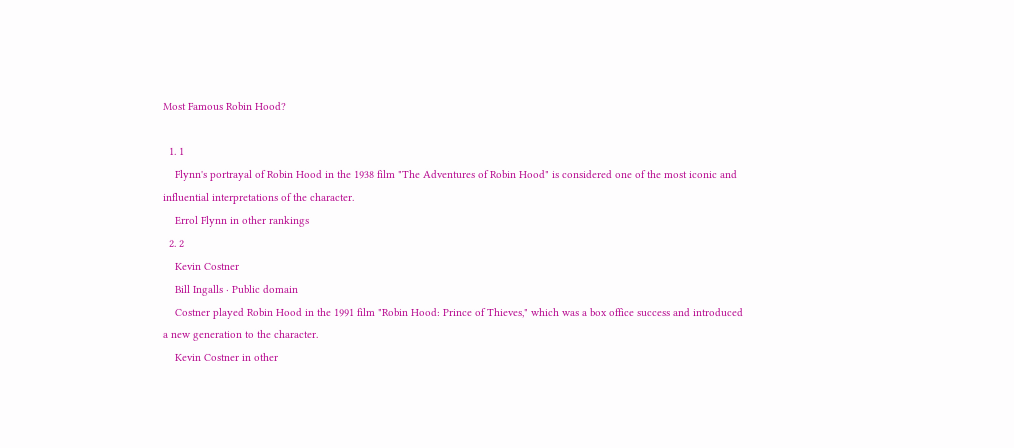Most Famous Robin Hood?

  1. 1
    Flynn's portrayal of Robin Hood in the 1938 film "The Adventures of Robin Hood" is considered one of the most iconic and influential interpretations of the character.
    Errol Flynn in other rankings
  2. 2
    Kevin Costner
    Bill Ingalls · Public domain
    Costner played Robin Hood in the 1991 film "Robin Hood: Prince of Thieves," which was a box office success and introduced a new generation to the character.
    Kevin Costner in other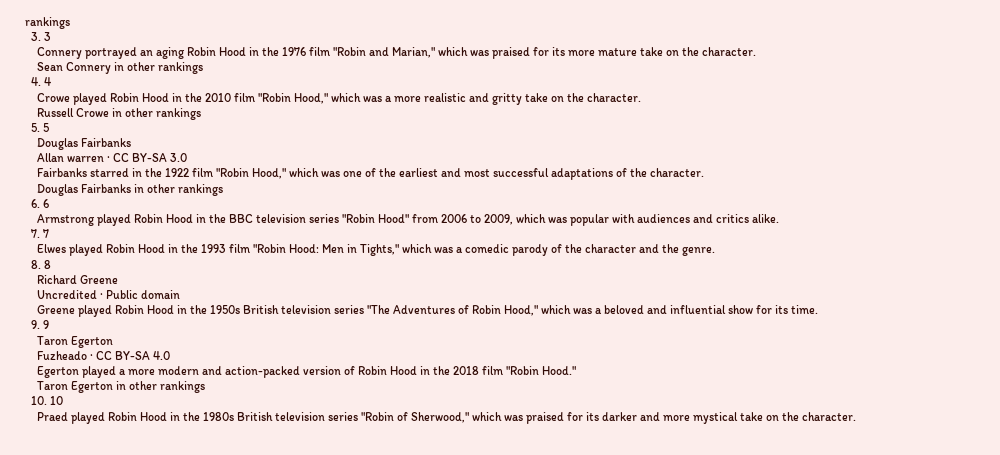rankings
  3. 3
    Connery portrayed an aging Robin Hood in the 1976 film "Robin and Marian," which was praised for its more mature take on the character.
    Sean Connery in other rankings
  4. 4
    Crowe played Robin Hood in the 2010 film "Robin Hood," which was a more realistic and gritty take on the character.
    Russell Crowe in other rankings
  5. 5
    Douglas Fairbanks
    Allan warren · CC BY-SA 3.0
    Fairbanks starred in the 1922 film "Robin Hood," which was one of the earliest and most successful adaptations of the character.
    Douglas Fairbanks in other rankings
  6. 6
    Armstrong played Robin Hood in the BBC television series "Robin Hood" from 2006 to 2009, which was popular with audiences and critics alike.
  7. 7
    Elwes played Robin Hood in the 1993 film "Robin Hood: Men in Tights," which was a comedic parody of the character and the genre.
  8. 8
    Richard Greene
    Uncredited · Public domain
    Greene played Robin Hood in the 1950s British television series "The Adventures of Robin Hood," which was a beloved and influential show for its time.
  9. 9
    Taron Egerton
    Fuzheado · CC BY-SA 4.0
    Egerton played a more modern and action-packed version of Robin Hood in the 2018 film "Robin Hood."
    Taron Egerton in other rankings
  10. 10
    Praed played Robin Hood in the 1980s British television series "Robin of Sherwood," which was praised for its darker and more mystical take on the character.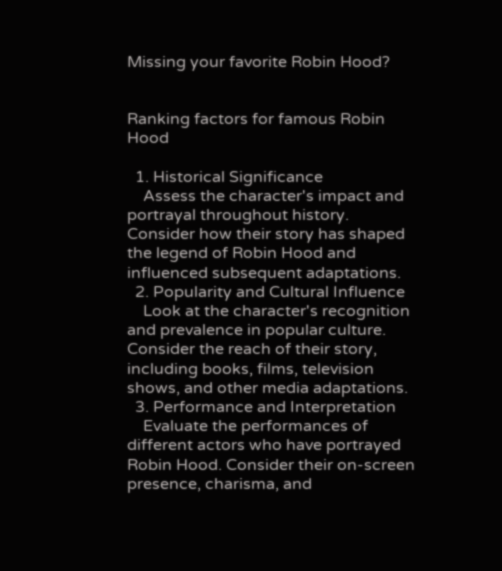Missing your favorite Robin Hood?


Ranking factors for famous Robin Hood

  1. Historical Significance
    Assess the character's impact and portrayal throughout history. Consider how their story has shaped the legend of Robin Hood and influenced subsequent adaptations.
  2. Popularity and Cultural Influence
    Look at the character's recognition and prevalence in popular culture. Consider the reach of their story, including books, films, television shows, and other media adaptations.
  3. Performance and Interpretation
    Evaluate the performances of different actors who have portrayed Robin Hood. Consider their on-screen presence, charisma, and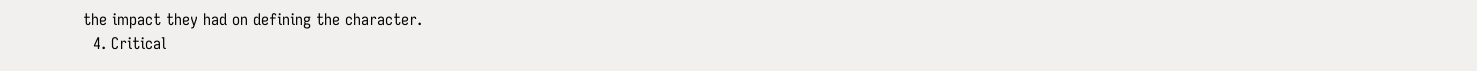the impact they had on defining the character.
  4. Critical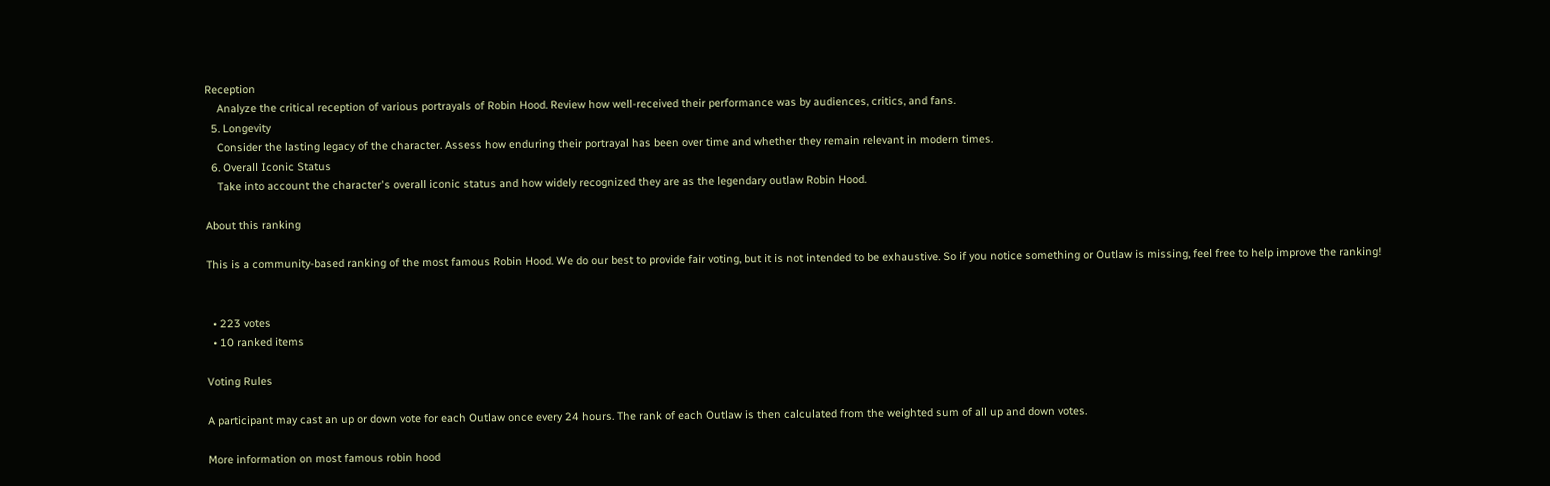Reception
    Analyze the critical reception of various portrayals of Robin Hood. Review how well-received their performance was by audiences, critics, and fans.
  5. Longevity
    Consider the lasting legacy of the character. Assess how enduring their portrayal has been over time and whether they remain relevant in modern times.
  6. Overall Iconic Status
    Take into account the character's overall iconic status and how widely recognized they are as the legendary outlaw Robin Hood.

About this ranking

This is a community-based ranking of the most famous Robin Hood. We do our best to provide fair voting, but it is not intended to be exhaustive. So if you notice something or Outlaw is missing, feel free to help improve the ranking!


  • 223 votes
  • 10 ranked items

Voting Rules

A participant may cast an up or down vote for each Outlaw once every 24 hours. The rank of each Outlaw is then calculated from the weighted sum of all up and down votes.

More information on most famous robin hood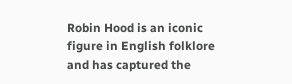Robin Hood is an iconic figure in English folklore and has captured the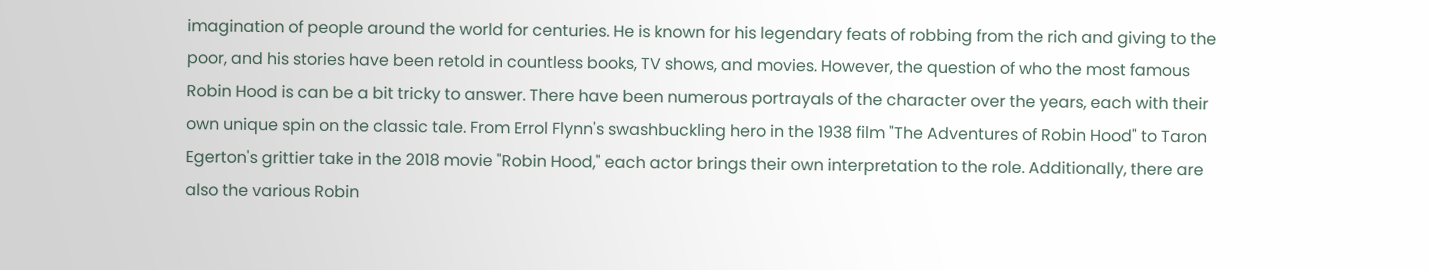imagination of people around the world for centuries. He is known for his legendary feats of robbing from the rich and giving to the poor, and his stories have been retold in countless books, TV shows, and movies. However, the question of who the most famous Robin Hood is can be a bit tricky to answer. There have been numerous portrayals of the character over the years, each with their own unique spin on the classic tale. From Errol Flynn's swashbuckling hero in the 1938 film "The Adventures of Robin Hood" to Taron Egerton's grittier take in the 2018 movie "Robin Hood," each actor brings their own interpretation to the role. Additionally, there are also the various Robin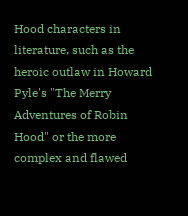Hood characters in literature, such as the heroic outlaw in Howard Pyle's "The Merry Adventures of Robin Hood" or the more complex and flawed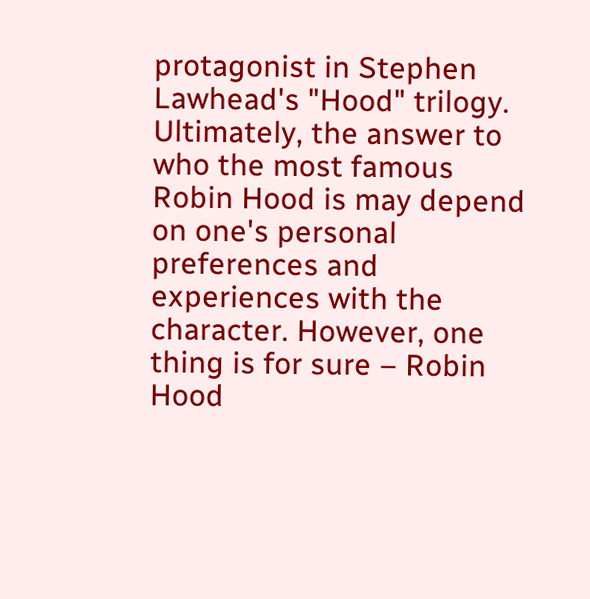protagonist in Stephen Lawhead's "Hood" trilogy. Ultimately, the answer to who the most famous Robin Hood is may depend on one's personal preferences and experiences with the character. However, one thing is for sure – Robin Hood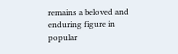remains a beloved and enduring figure in popular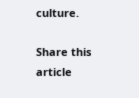culture.

Share this article